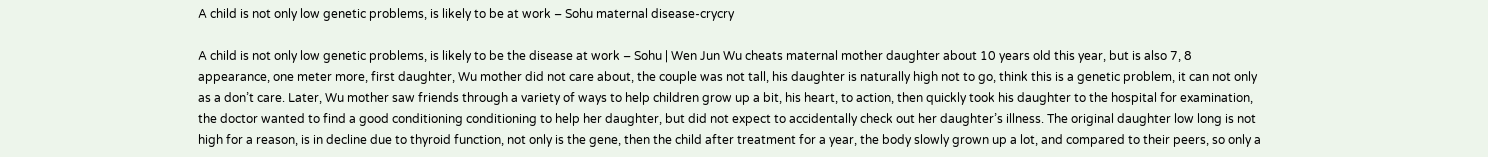A child is not only low genetic problems, is likely to be at work – Sohu maternal disease-crycry

A child is not only low genetic problems, is likely to be the disease at work – Sohu | Wen Jun Wu cheats maternal mother daughter about 10 years old this year, but is also 7, 8 appearance, one meter more, first daughter, Wu mother did not care about, the couple was not tall, his daughter is naturally high not to go, think this is a genetic problem, it can not only as a don’t care. Later, Wu mother saw friends through a variety of ways to help children grow up a bit, his heart, to action, then quickly took his daughter to the hospital for examination, the doctor wanted to find a good conditioning conditioning to help her daughter, but did not expect to accidentally check out her daughter’s illness. The original daughter low long is not high for a reason, is in decline due to thyroid function, not only is the gene, then the child after treatment for a year, the body slowly grown up a lot, and compared to their peers, so only a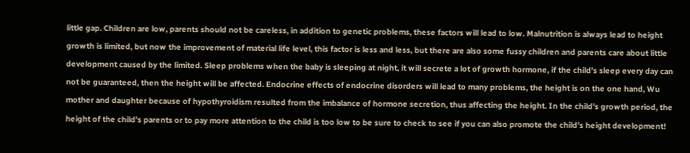little gap. Children are low, parents should not be careless, in addition to genetic problems, these factors will lead to low. Malnutrition is always lead to height growth is limited, but now the improvement of material life level, this factor is less and less, but there are also some fussy children and parents care about little development caused by the limited. Sleep problems when the baby is sleeping at night, it will secrete a lot of growth hormone, if the child’s sleep every day can not be guaranteed, then the height will be affected. Endocrine effects of endocrine disorders will lead to many problems, the height is on the one hand, Wu mother and daughter because of hypothyroidism resulted from the imbalance of hormone secretion, thus affecting the height. In the child’s growth period, the height of the child’s parents or to pay more attention to the child is too low to be sure to check to see if you can also promote the child’s height development!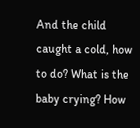And the child caught a cold, how to do? What is the baby crying? How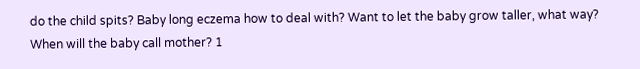do the child spits? Baby long eczema how to deal with? Want to let the baby grow taller, what way? When will the baby call mother? 1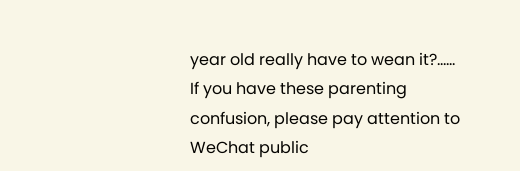year old really have to wean it?…… If you have these parenting confusion, please pay attention to WeChat public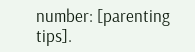number: [parenting tips].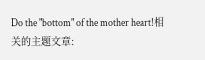Do the "bottom" of the mother heart!相关的主题文章: